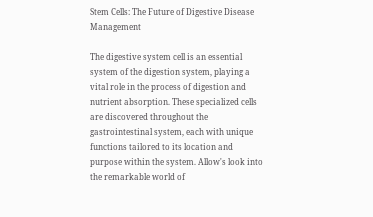Stem Cells: The Future of Digestive Disease Management

The digestive system cell is an essential system of the digestion system, playing a vital role in the process of digestion and nutrient absorption. These specialized cells are discovered throughout the gastrointestinal system, each with unique functions tailored to its location and purpose within the system. Allow's look into the remarkable world of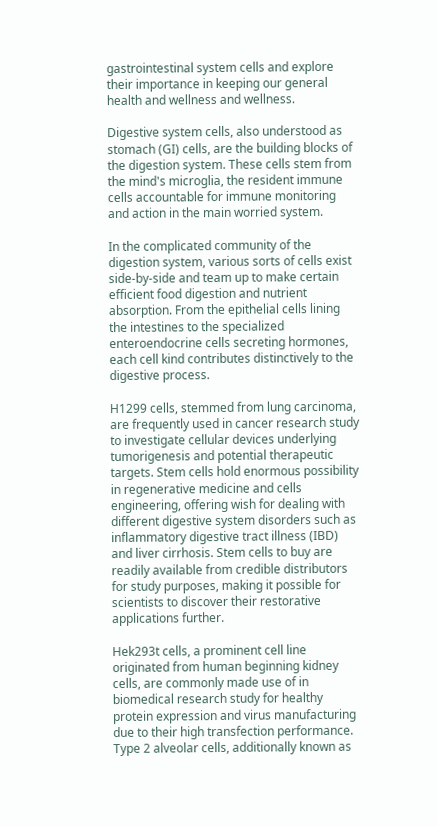gastrointestinal system cells and explore their importance in keeping our general health and wellness and wellness.

Digestive system cells, also understood as stomach (GI) cells, are the building blocks of the digestion system. These cells stem from the mind's microglia, the resident immune cells accountable for immune monitoring and action in the main worried system.

In the complicated community of the digestion system, various sorts of cells exist side-by-side and team up to make certain efficient food digestion and nutrient absorption. From the epithelial cells lining the intestines to the specialized enteroendocrine cells secreting hormones, each cell kind contributes distinctively to the digestive process.

H1299 cells, stemmed from lung carcinoma, are frequently used in cancer research study to investigate cellular devices underlying tumorigenesis and potential therapeutic targets. Stem cells hold enormous possibility in regenerative medicine and cells engineering, offering wish for dealing with different digestive system disorders such as inflammatory digestive tract illness (IBD) and liver cirrhosis. Stem cells to buy are readily available from credible distributors for study purposes, making it possible for scientists to discover their restorative applications further.

Hek293t cells, a prominent cell line originated from human beginning kidney cells, are commonly made use of in biomedical research study for healthy protein expression and virus manufacturing due to their high transfection performance. Type 2 alveolar cells, additionally known as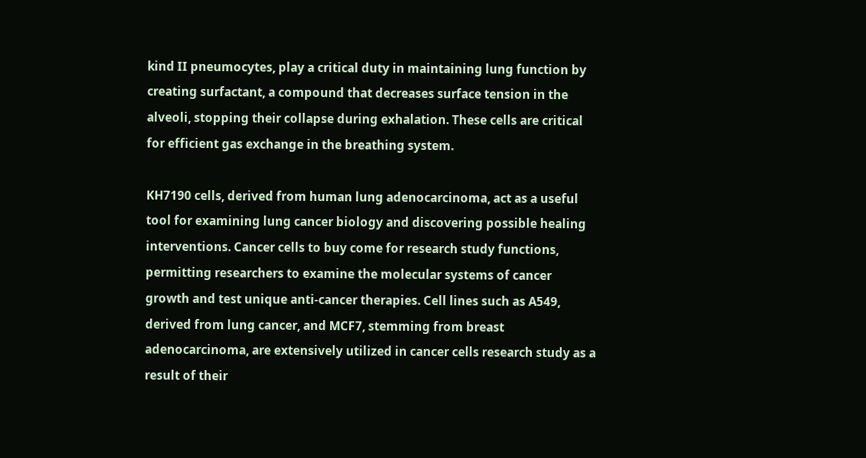kind II pneumocytes, play a critical duty in maintaining lung function by creating surfactant, a compound that decreases surface tension in the alveoli, stopping their collapse during exhalation. These cells are critical for efficient gas exchange in the breathing system.

KH7190 cells, derived from human lung adenocarcinoma, act as a useful tool for examining lung cancer biology and discovering possible healing interventions. Cancer cells to buy come for research study functions, permitting researchers to examine the molecular systems of cancer growth and test unique anti-cancer therapies. Cell lines such as A549, derived from lung cancer, and MCF7, stemming from breast adenocarcinoma, are extensively utilized in cancer cells research study as a result of their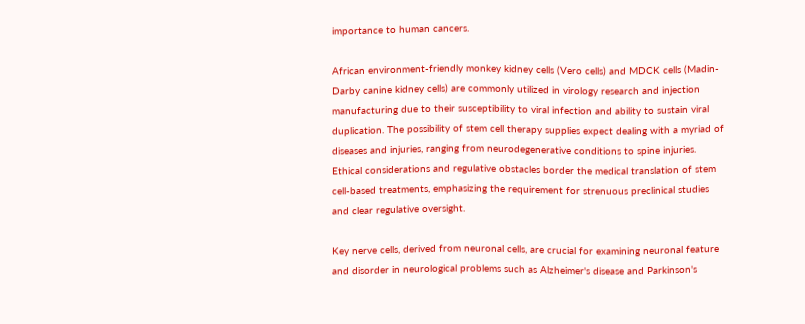importance to human cancers.

African environment-friendly monkey kidney cells (Vero cells) and MDCK cells (Madin-Darby canine kidney cells) are commonly utilized in virology research and injection manufacturing due to their susceptibility to viral infection and ability to sustain viral duplication. The possibility of stem cell therapy supplies expect dealing with a myriad of diseases and injuries, ranging from neurodegenerative conditions to spine injuries. Ethical considerations and regulative obstacles border the medical translation of stem cell-based treatments, emphasizing the requirement for strenuous preclinical studies and clear regulative oversight.

Key nerve cells, derived from neuronal cells, are crucial for examining neuronal feature and disorder in neurological problems such as Alzheimer's disease and Parkinson's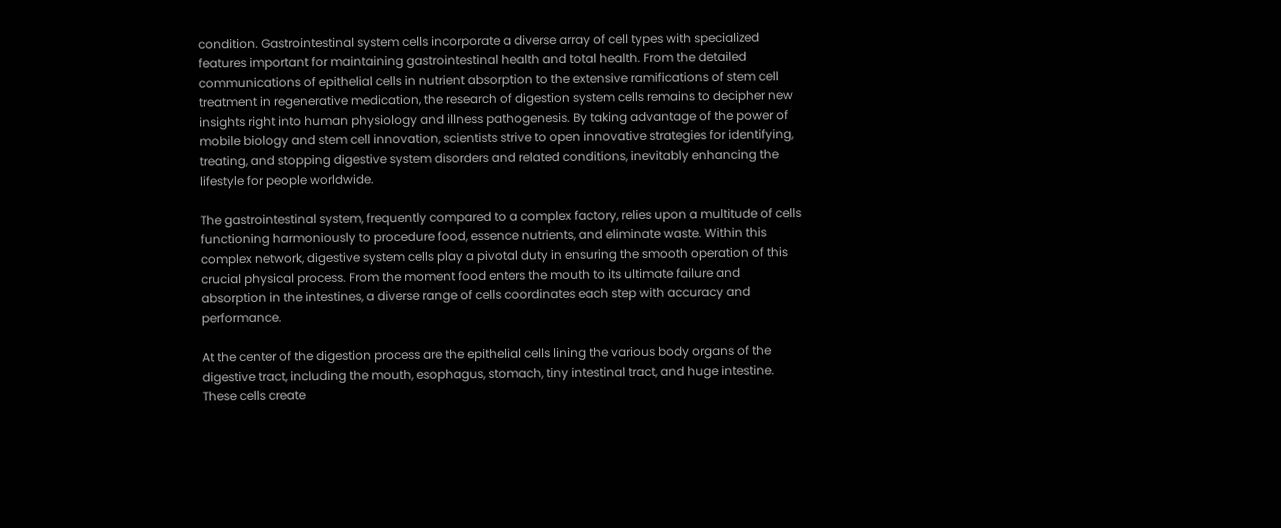condition. Gastrointestinal system cells incorporate a diverse array of cell types with specialized features important for maintaining gastrointestinal health and total health. From the detailed communications of epithelial cells in nutrient absorption to the extensive ramifications of stem cell treatment in regenerative medication, the research of digestion system cells remains to decipher new insights right into human physiology and illness pathogenesis. By taking advantage of the power of mobile biology and stem cell innovation, scientists strive to open innovative strategies for identifying, treating, and stopping digestive system disorders and related conditions, inevitably enhancing the lifestyle for people worldwide.

The gastrointestinal system, frequently compared to a complex factory, relies upon a multitude of cells functioning harmoniously to procedure food, essence nutrients, and eliminate waste. Within this complex network, digestive system cells play a pivotal duty in ensuring the smooth operation of this crucial physical process. From the moment food enters the mouth to its ultimate failure and absorption in the intestines, a diverse range of cells coordinates each step with accuracy and performance.

At the center of the digestion process are the epithelial cells lining the various body organs of the digestive tract, including the mouth, esophagus, stomach, tiny intestinal tract, and huge intestine. These cells create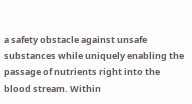a safety obstacle against unsafe substances while uniquely enabling the passage of nutrients right into the blood stream. Within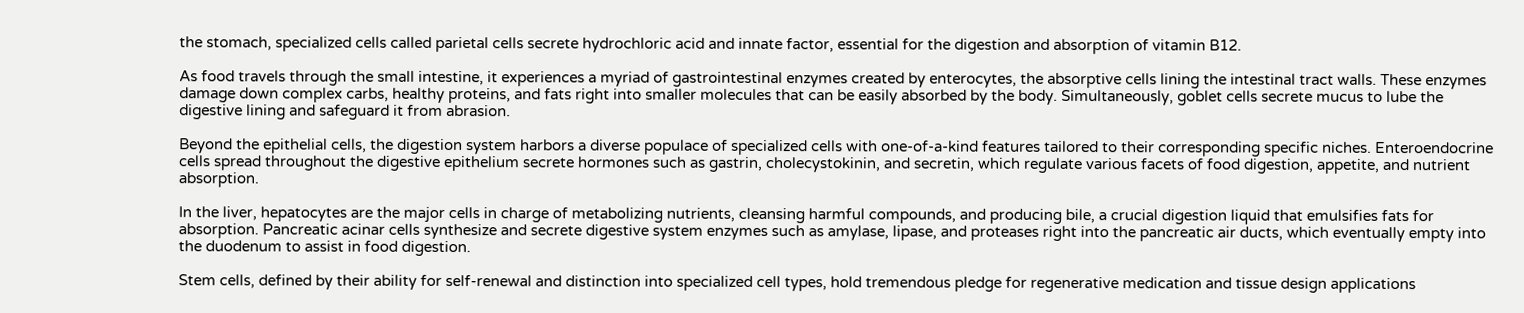the stomach, specialized cells called parietal cells secrete hydrochloric acid and innate factor, essential for the digestion and absorption of vitamin B12.

As food travels through the small intestine, it experiences a myriad of gastrointestinal enzymes created by enterocytes, the absorptive cells lining the intestinal tract walls. These enzymes damage down complex carbs, healthy proteins, and fats right into smaller molecules that can be easily absorbed by the body. Simultaneously, goblet cells secrete mucus to lube the digestive lining and safeguard it from abrasion.

Beyond the epithelial cells, the digestion system harbors a diverse populace of specialized cells with one-of-a-kind features tailored to their corresponding specific niches. Enteroendocrine cells spread throughout the digestive epithelium secrete hormones such as gastrin, cholecystokinin, and secretin, which regulate various facets of food digestion, appetite, and nutrient absorption.

In the liver, hepatocytes are the major cells in charge of metabolizing nutrients, cleansing harmful compounds, and producing bile, a crucial digestion liquid that emulsifies fats for absorption. Pancreatic acinar cells synthesize and secrete digestive system enzymes such as amylase, lipase, and proteases right into the pancreatic air ducts, which eventually empty into the duodenum to assist in food digestion.

Stem cells, defined by their ability for self-renewal and distinction into specialized cell types, hold tremendous pledge for regenerative medication and tissue design applications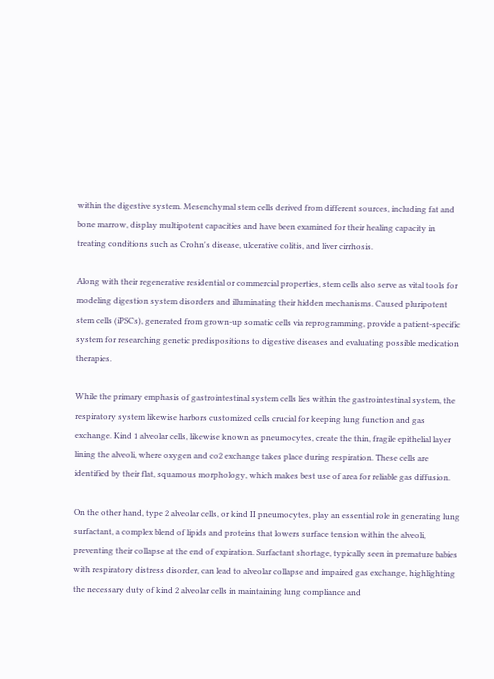within the digestive system. Mesenchymal stem cells derived from different sources, including fat and bone marrow, display multipotent capacities and have been examined for their healing capacity in treating conditions such as Crohn's disease, ulcerative colitis, and liver cirrhosis.

Along with their regenerative residential or commercial properties, stem cells also serve as vital tools for modeling digestion system disorders and illuminating their hidden mechanisms. Caused pluripotent stem cells (iPSCs), generated from grown-up somatic cells via reprogramming, provide a patient-specific system for researching genetic predispositions to digestive diseases and evaluating possible medication therapies.

While the primary emphasis of gastrointestinal system cells lies within the gastrointestinal system, the respiratory system likewise harbors customized cells crucial for keeping lung function and gas exchange. Kind 1 alveolar cells, likewise known as pneumocytes, create the thin, fragile epithelial layer lining the alveoli, where oxygen and co2 exchange takes place during respiration. These cells are identified by their flat, squamous morphology, which makes best use of area for reliable gas diffusion.

On the other hand, type 2 alveolar cells, or kind II pneumocytes, play an essential role in generating lung surfactant, a complex blend of lipids and proteins that lowers surface tension within the alveoli, preventing their collapse at the end of expiration. Surfactant shortage, typically seen in premature babies with respiratory distress disorder, can lead to alveolar collapse and impaired gas exchange, highlighting the necessary duty of kind 2 alveolar cells in maintaining lung compliance and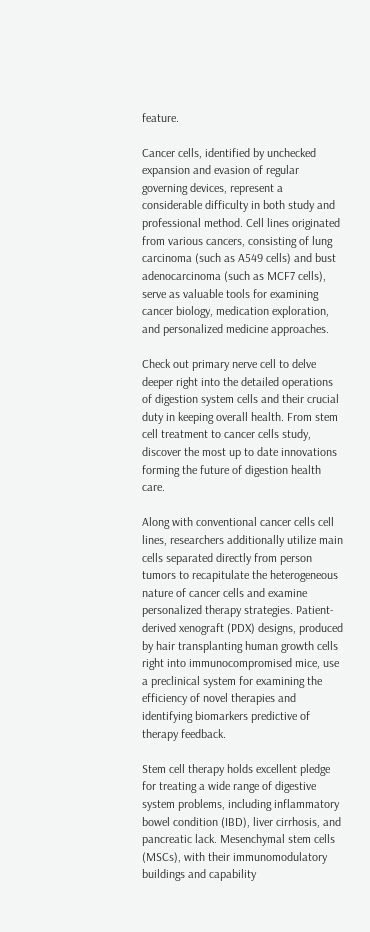feature.

Cancer cells, identified by unchecked expansion and evasion of regular governing devices, represent a considerable difficulty in both study and professional method. Cell lines originated from various cancers, consisting of lung carcinoma (such as A549 cells) and bust adenocarcinoma (such as MCF7 cells), serve as valuable tools for examining cancer biology, medication exploration, and personalized medicine approaches.

Check out primary nerve cell to delve deeper right into the detailed operations of digestion system cells and their crucial duty in keeping overall health. From stem cell treatment to cancer cells study, discover the most up to date innovations forming the future of digestion health care.

Along with conventional cancer cells cell lines, researchers additionally utilize main cells separated directly from person tumors to recapitulate the heterogeneous nature of cancer cells and examine personalized therapy strategies. Patient-derived xenograft (PDX) designs, produced by hair transplanting human growth cells right into immunocompromised mice, use a preclinical system for examining the efficiency of novel therapies and identifying biomarkers predictive of therapy feedback.

Stem cell therapy holds excellent pledge for treating a wide range of digestive system problems, including inflammatory bowel condition (IBD), liver cirrhosis, and pancreatic lack. Mesenchymal stem cells (MSCs), with their immunomodulatory buildings and capability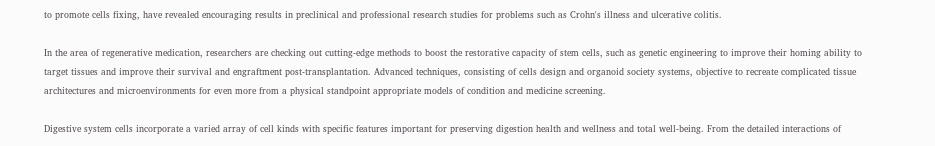to promote cells fixing, have revealed encouraging results in preclinical and professional research studies for problems such as Crohn's illness and ulcerative colitis.

In the area of regenerative medication, researchers are checking out cutting-edge methods to boost the restorative capacity of stem cells, such as genetic engineering to improve their homing ability to target tissues and improve their survival and engraftment post-transplantation. Advanced techniques, consisting of cells design and organoid society systems, objective to recreate complicated tissue architectures and microenvironments for even more from a physical standpoint appropriate models of condition and medicine screening.

Digestive system cells incorporate a varied array of cell kinds with specific features important for preserving digestion health and wellness and total well-being. From the detailed interactions of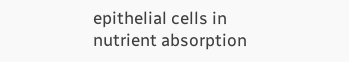epithelial cells in nutrient absorption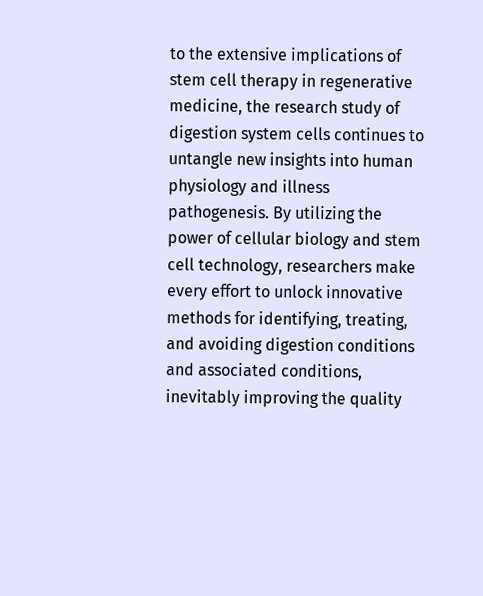to the extensive implications of stem cell therapy in regenerative medicine, the research study of digestion system cells continues to untangle new insights into human physiology and illness pathogenesis. By utilizing the power of cellular biology and stem cell technology, researchers make every effort to unlock innovative methods for identifying, treating, and avoiding digestion conditions and associated conditions, inevitably improving the quality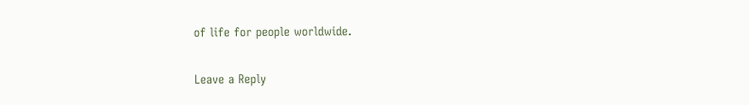of life for people worldwide.

Leave a Reply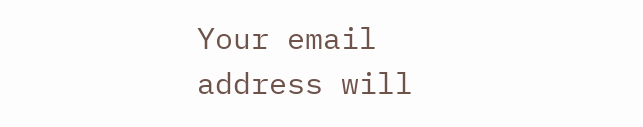Your email address will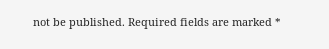not be published. Required fields are marked *